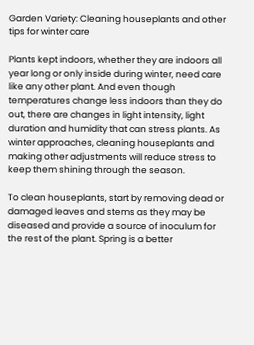Garden Variety: Cleaning houseplants and other tips for winter care

Plants kept indoors, whether they are indoors all year long or only inside during winter, need care like any other plant. And even though temperatures change less indoors than they do out, there are changes in light intensity, light duration and humidity that can stress plants. As winter approaches, cleaning houseplants and making other adjustments will reduce stress to keep them shining through the season.

To clean houseplants, start by removing dead or damaged leaves and stems as they may be diseased and provide a source of inoculum for the rest of the plant. Spring is a better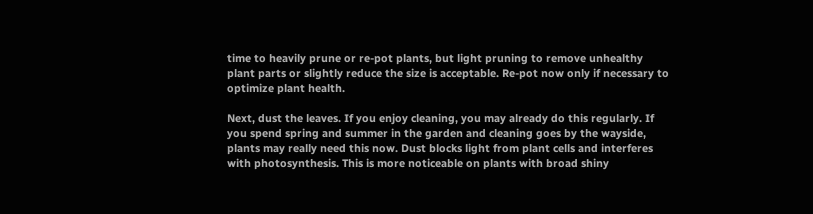time to heavily prune or re-pot plants, but light pruning to remove unhealthy plant parts or slightly reduce the size is acceptable. Re-pot now only if necessary to optimize plant health.

Next, dust the leaves. If you enjoy cleaning, you may already do this regularly. If you spend spring and summer in the garden and cleaning goes by the wayside, plants may really need this now. Dust blocks light from plant cells and interferes with photosynthesis. This is more noticeable on plants with broad shiny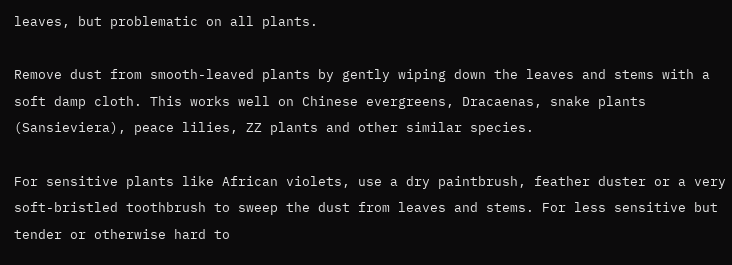leaves, but problematic on all plants.

Remove dust from smooth-leaved plants by gently wiping down the leaves and stems with a soft damp cloth. This works well on Chinese evergreens, Dracaenas, snake plants (Sansieviera), peace lilies, ZZ plants and other similar species.

For sensitive plants like African violets, use a dry paintbrush, feather duster or a very soft-bristled toothbrush to sweep the dust from leaves and stems. For less sensitive but tender or otherwise hard to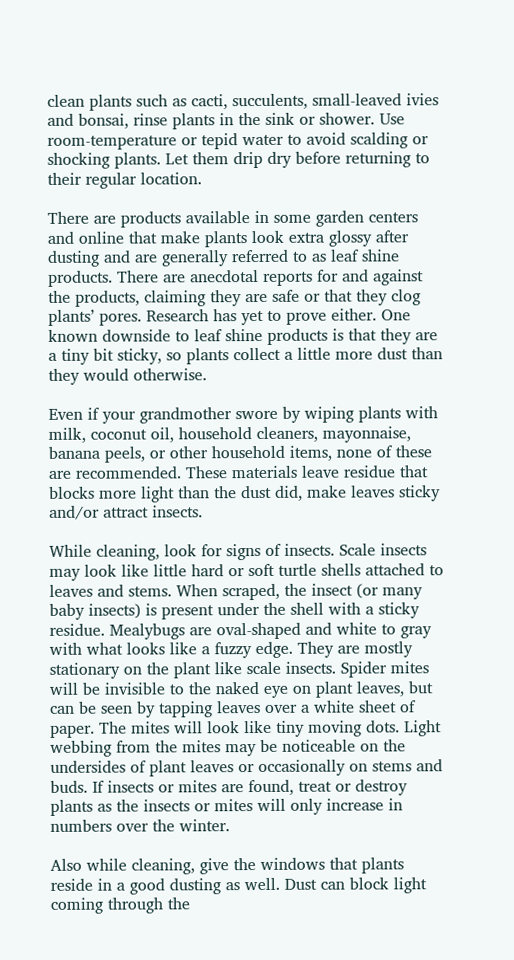clean plants such as cacti, succulents, small-leaved ivies and bonsai, rinse plants in the sink or shower. Use room-temperature or tepid water to avoid scalding or shocking plants. Let them drip dry before returning to their regular location.

There are products available in some garden centers and online that make plants look extra glossy after dusting and are generally referred to as leaf shine products. There are anecdotal reports for and against the products, claiming they are safe or that they clog plants’ pores. Research has yet to prove either. One known downside to leaf shine products is that they are a tiny bit sticky, so plants collect a little more dust than they would otherwise.

Even if your grandmother swore by wiping plants with milk, coconut oil, household cleaners, mayonnaise, banana peels, or other household items, none of these are recommended. These materials leave residue that blocks more light than the dust did, make leaves sticky and/or attract insects.

While cleaning, look for signs of insects. Scale insects may look like little hard or soft turtle shells attached to leaves and stems. When scraped, the insect (or many baby insects) is present under the shell with a sticky residue. Mealybugs are oval-shaped and white to gray with what looks like a fuzzy edge. They are mostly stationary on the plant like scale insects. Spider mites will be invisible to the naked eye on plant leaves, but can be seen by tapping leaves over a white sheet of paper. The mites will look like tiny moving dots. Light webbing from the mites may be noticeable on the undersides of plant leaves or occasionally on stems and buds. If insects or mites are found, treat or destroy plants as the insects or mites will only increase in numbers over the winter.

Also while cleaning, give the windows that plants reside in a good dusting as well. Dust can block light coming through the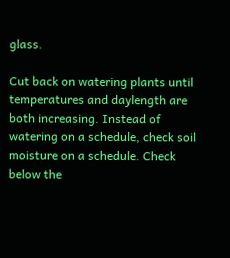glass.

Cut back on watering plants until temperatures and daylength are both increasing. Instead of watering on a schedule, check soil moisture on a schedule. Check below the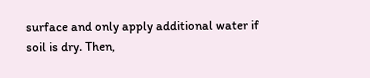surface and only apply additional water if soil is dry. Then,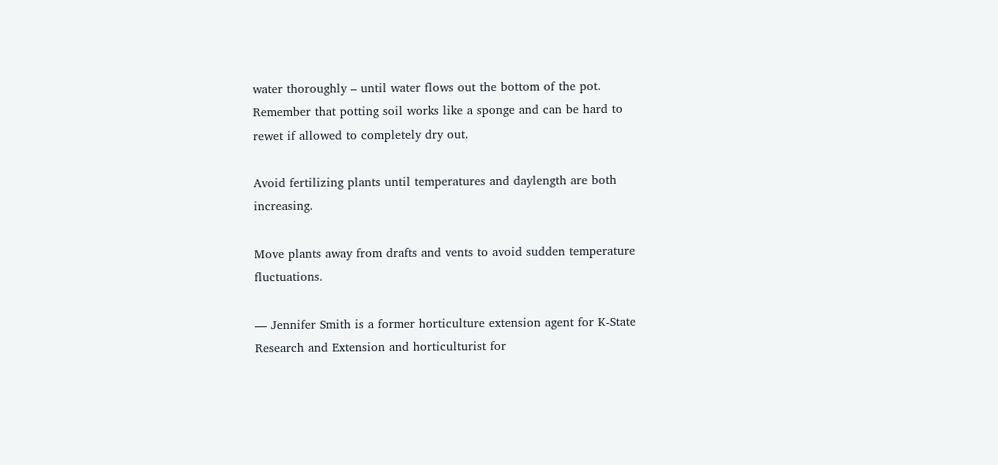water thoroughly – until water flows out the bottom of the pot. Remember that potting soil works like a sponge and can be hard to rewet if allowed to completely dry out.

Avoid fertilizing plants until temperatures and daylength are both increasing.

Move plants away from drafts and vents to avoid sudden temperature fluctuations.

— Jennifer Smith is a former horticulture extension agent for K-State Research and Extension and horticulturist for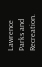Lawrence Parks and Recreation.